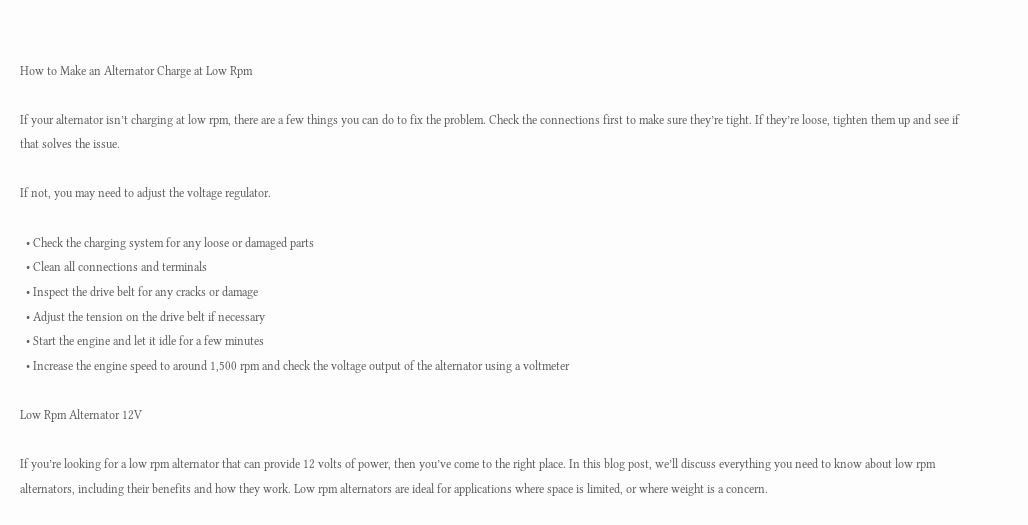How to Make an Alternator Charge at Low Rpm

If your alternator isn’t charging at low rpm, there are a few things you can do to fix the problem. Check the connections first to make sure they’re tight. If they’re loose, tighten them up and see if that solves the issue.

If not, you may need to adjust the voltage regulator.

  • Check the charging system for any loose or damaged parts
  • Clean all connections and terminals
  • Inspect the drive belt for any cracks or damage
  • Adjust the tension on the drive belt if necessary
  • Start the engine and let it idle for a few minutes
  • Increase the engine speed to around 1,500 rpm and check the voltage output of the alternator using a voltmeter

Low Rpm Alternator 12V

If you’re looking for a low rpm alternator that can provide 12 volts of power, then you’ve come to the right place. In this blog post, we’ll discuss everything you need to know about low rpm alternators, including their benefits and how they work. Low rpm alternators are ideal for applications where space is limited, or where weight is a concern.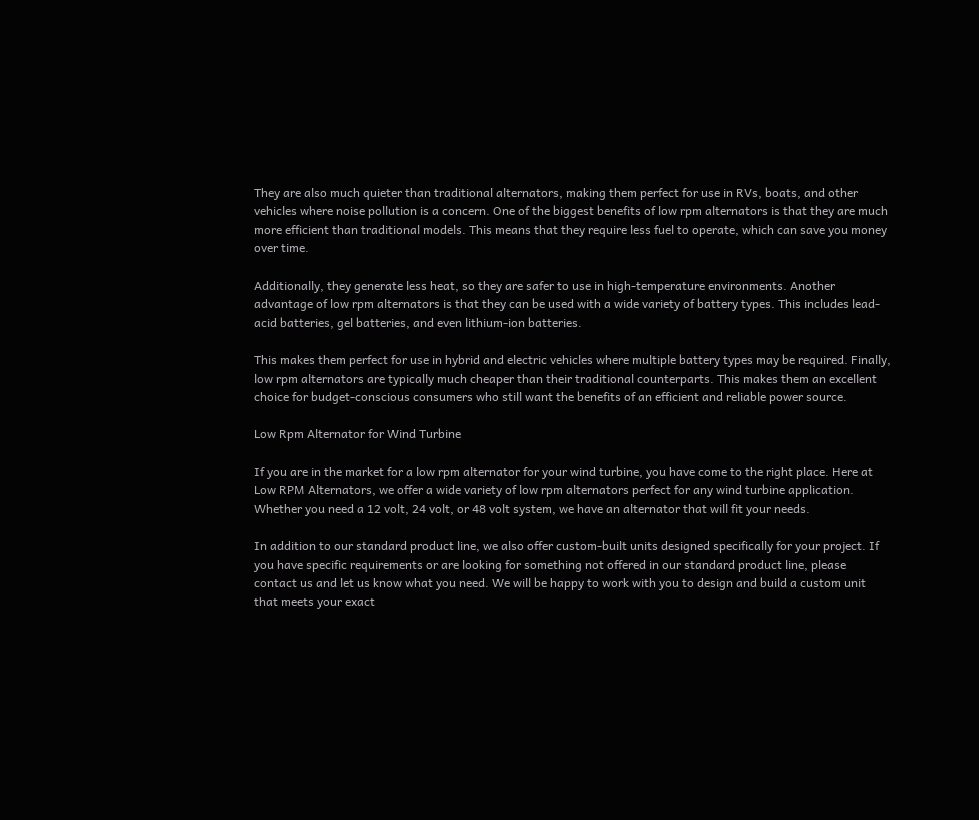They are also much quieter than traditional alternators, making them perfect for use in RVs, boats, and other vehicles where noise pollution is a concern. One of the biggest benefits of low rpm alternators is that they are much more efficient than traditional models. This means that they require less fuel to operate, which can save you money over time.

Additionally, they generate less heat, so they are safer to use in high-temperature environments. Another advantage of low rpm alternators is that they can be used with a wide variety of battery types. This includes lead-acid batteries, gel batteries, and even lithium-ion batteries.

This makes them perfect for use in hybrid and electric vehicles where multiple battery types may be required. Finally, low rpm alternators are typically much cheaper than their traditional counterparts. This makes them an excellent choice for budget-conscious consumers who still want the benefits of an efficient and reliable power source.

Low Rpm Alternator for Wind Turbine

If you are in the market for a low rpm alternator for your wind turbine, you have come to the right place. Here at Low RPM Alternators, we offer a wide variety of low rpm alternators perfect for any wind turbine application. Whether you need a 12 volt, 24 volt, or 48 volt system, we have an alternator that will fit your needs.

In addition to our standard product line, we also offer custom-built units designed specifically for your project. If you have specific requirements or are looking for something not offered in our standard product line, please contact us and let us know what you need. We will be happy to work with you to design and build a custom unit that meets your exact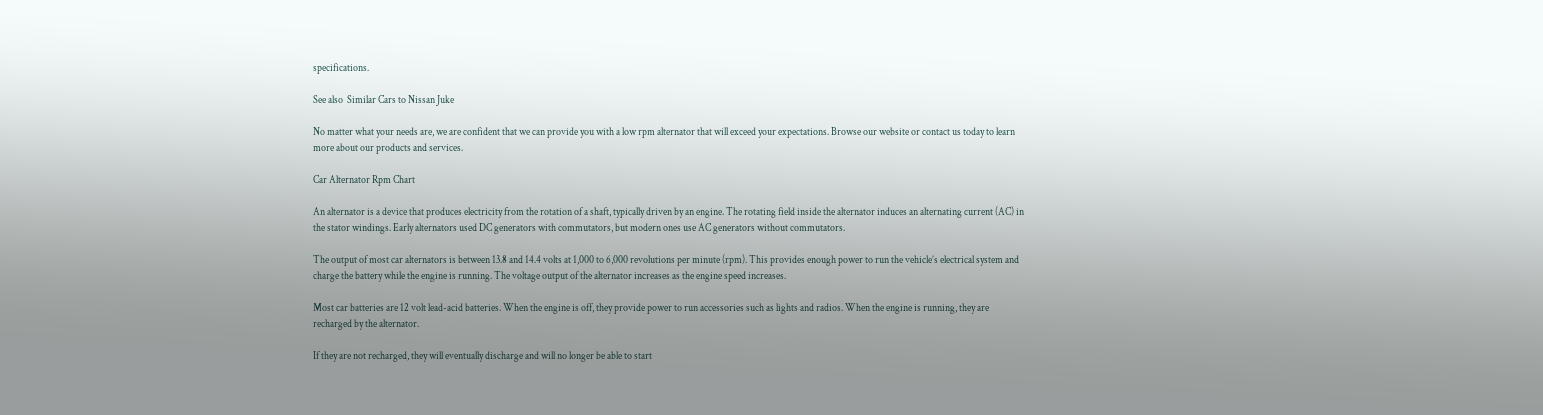specifications.

See also  Similar Cars to Nissan Juke

No matter what your needs are, we are confident that we can provide you with a low rpm alternator that will exceed your expectations. Browse our website or contact us today to learn more about our products and services.

Car Alternator Rpm Chart

An alternator is a device that produces electricity from the rotation of a shaft, typically driven by an engine. The rotating field inside the alternator induces an alternating current (AC) in the stator windings. Early alternators used DC generators with commutators, but modern ones use AC generators without commutators.

The output of most car alternators is between 13.8 and 14.4 volts at 1,000 to 6,000 revolutions per minute (rpm). This provides enough power to run the vehicle’s electrical system and charge the battery while the engine is running. The voltage output of the alternator increases as the engine speed increases.

Most car batteries are 12 volt lead-acid batteries. When the engine is off, they provide power to run accessories such as lights and radios. When the engine is running, they are recharged by the alternator.

If they are not recharged, they will eventually discharge and will no longer be able to start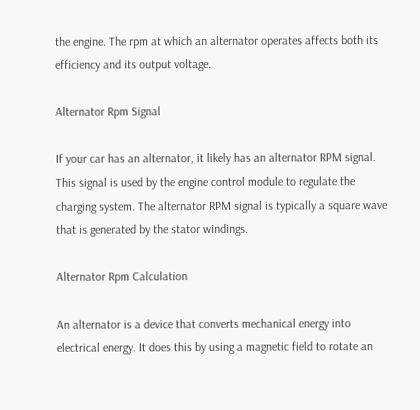the engine. The rpm at which an alternator operates affects both its efficiency and its output voltage.

Alternator Rpm Signal

If your car has an alternator, it likely has an alternator RPM signal. This signal is used by the engine control module to regulate the charging system. The alternator RPM signal is typically a square wave that is generated by the stator windings.

Alternator Rpm Calculation

An alternator is a device that converts mechanical energy into electrical energy. It does this by using a magnetic field to rotate an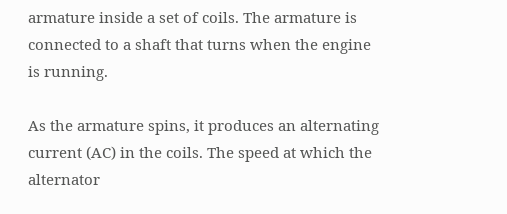armature inside a set of coils. The armature is connected to a shaft that turns when the engine is running.

As the armature spins, it produces an alternating current (AC) in the coils. The speed at which the alternator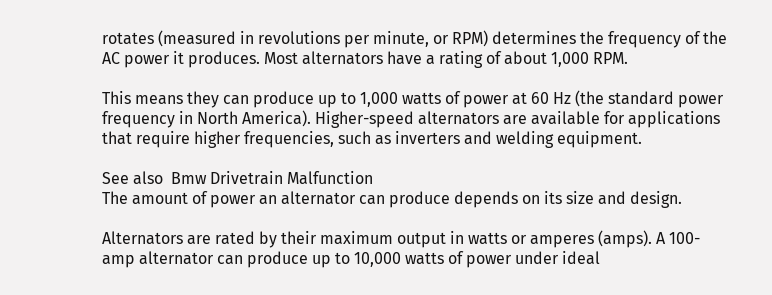rotates (measured in revolutions per minute, or RPM) determines the frequency of the AC power it produces. Most alternators have a rating of about 1,000 RPM.

This means they can produce up to 1,000 watts of power at 60 Hz (the standard power frequency in North America). Higher-speed alternators are available for applications that require higher frequencies, such as inverters and welding equipment.

See also  Bmw Drivetrain Malfunction
The amount of power an alternator can produce depends on its size and design.

Alternators are rated by their maximum output in watts or amperes (amps). A 100-amp alternator can produce up to 10,000 watts of power under ideal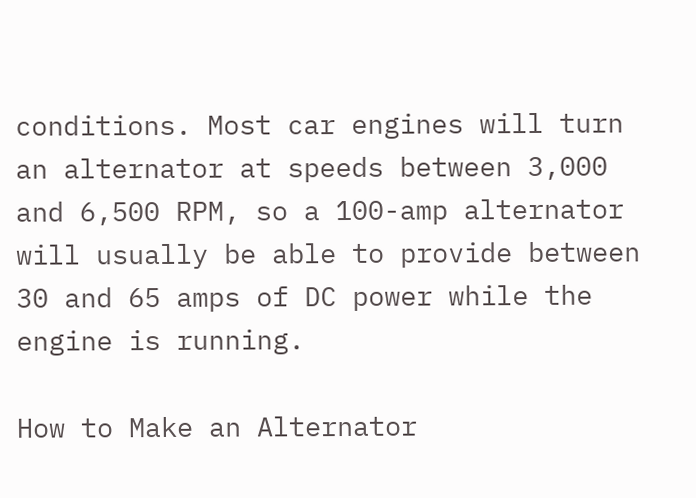conditions. Most car engines will turn an alternator at speeds between 3,000 and 6,500 RPM, so a 100-amp alternator will usually be able to provide between 30 and 65 amps of DC power while the engine is running.

How to Make an Alternator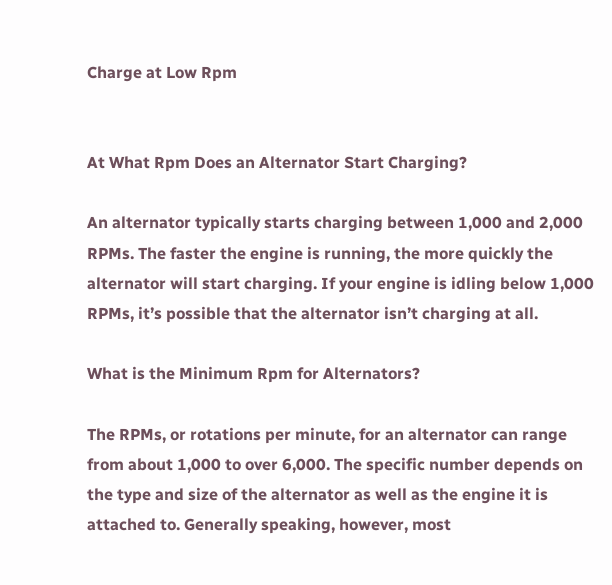Charge at Low Rpm


At What Rpm Does an Alternator Start Charging?

An alternator typically starts charging between 1,000 and 2,000 RPMs. The faster the engine is running, the more quickly the alternator will start charging. If your engine is idling below 1,000 RPMs, it’s possible that the alternator isn’t charging at all.

What is the Minimum Rpm for Alternators?

The RPMs, or rotations per minute, for an alternator can range from about 1,000 to over 6,000. The specific number depends on the type and size of the alternator as well as the engine it is attached to. Generally speaking, however, most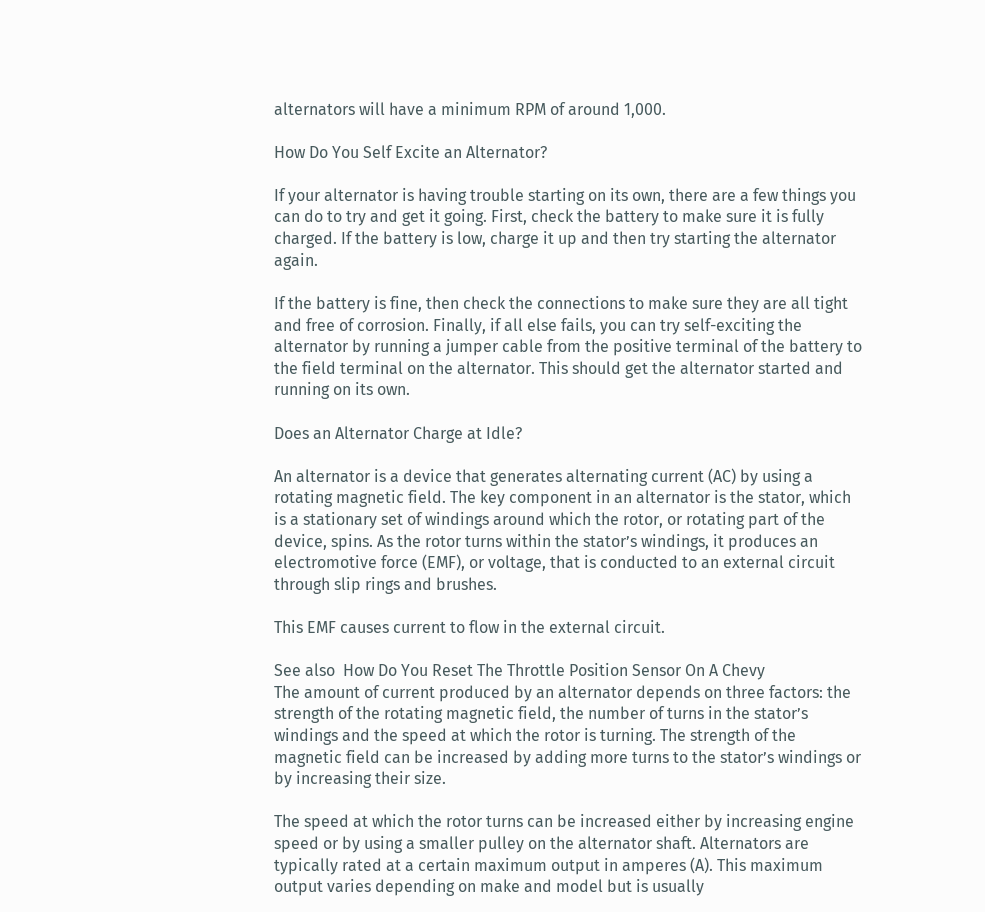alternators will have a minimum RPM of around 1,000.

How Do You Self Excite an Alternator?

If your alternator is having trouble starting on its own, there are a few things you can do to try and get it going. First, check the battery to make sure it is fully charged. If the battery is low, charge it up and then try starting the alternator again.

If the battery is fine, then check the connections to make sure they are all tight and free of corrosion. Finally, if all else fails, you can try self-exciting the alternator by running a jumper cable from the positive terminal of the battery to the field terminal on the alternator. This should get the alternator started and running on its own.

Does an Alternator Charge at Idle?

An alternator is a device that generates alternating current (AC) by using a rotating magnetic field. The key component in an alternator is the stator, which is a stationary set of windings around which the rotor, or rotating part of the device, spins. As the rotor turns within the stator’s windings, it produces an electromotive force (EMF), or voltage, that is conducted to an external circuit through slip rings and brushes.

This EMF causes current to flow in the external circuit.

See also  How Do You Reset The Throttle Position Sensor On A Chevy
The amount of current produced by an alternator depends on three factors: the strength of the rotating magnetic field, the number of turns in the stator’s windings and the speed at which the rotor is turning. The strength of the magnetic field can be increased by adding more turns to the stator’s windings or by increasing their size.

The speed at which the rotor turns can be increased either by increasing engine speed or by using a smaller pulley on the alternator shaft. Alternators are typically rated at a certain maximum output in amperes (A). This maximum output varies depending on make and model but is usually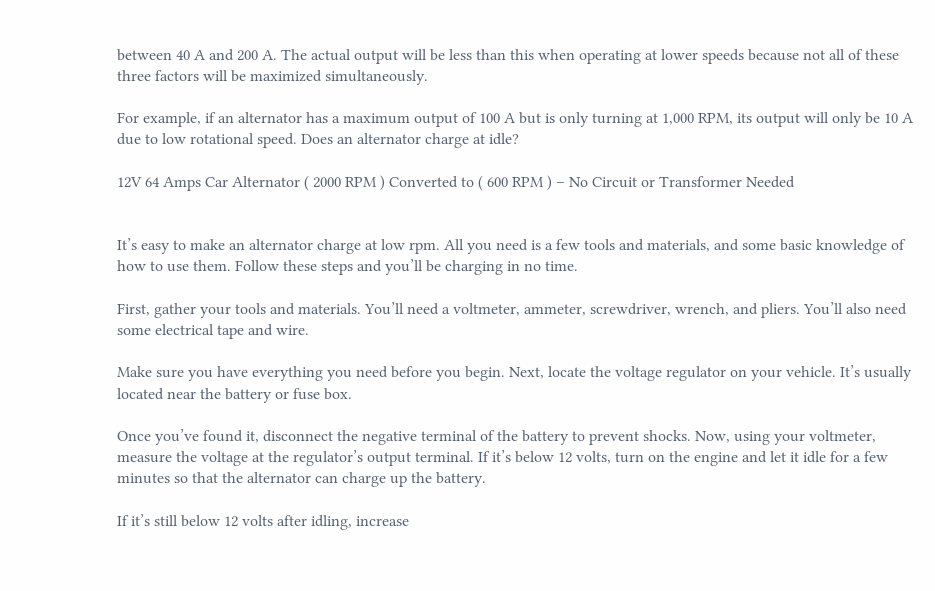between 40 A and 200 A. The actual output will be less than this when operating at lower speeds because not all of these three factors will be maximized simultaneously.

For example, if an alternator has a maximum output of 100 A but is only turning at 1,000 RPM, its output will only be 10 A due to low rotational speed. Does an alternator charge at idle?

12V 64 Amps Car Alternator ( 2000 RPM ) Converted to ( 600 RPM ) – No Circuit or Transformer Needed


It’s easy to make an alternator charge at low rpm. All you need is a few tools and materials, and some basic knowledge of how to use them. Follow these steps and you’ll be charging in no time.

First, gather your tools and materials. You’ll need a voltmeter, ammeter, screwdriver, wrench, and pliers. You’ll also need some electrical tape and wire.

Make sure you have everything you need before you begin. Next, locate the voltage regulator on your vehicle. It’s usually located near the battery or fuse box.

Once you’ve found it, disconnect the negative terminal of the battery to prevent shocks. Now, using your voltmeter, measure the voltage at the regulator’s output terminal. If it’s below 12 volts, turn on the engine and let it idle for a few minutes so that the alternator can charge up the battery.

If it’s still below 12 volts after idling, increase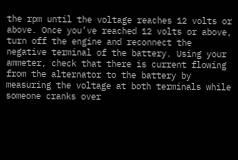the rpm until the voltage reaches 12 volts or above. Once you’ve reached 12 volts or above, turn off the engine and reconnect the negative terminal of the battery. Using your ammeter, check that there is current flowing from the alternator to the battery by measuring the voltage at both terminals while someone cranks over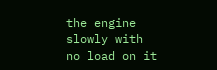the engine slowly with no load on it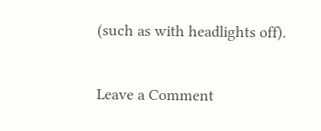(such as with headlights off).

Leave a Comment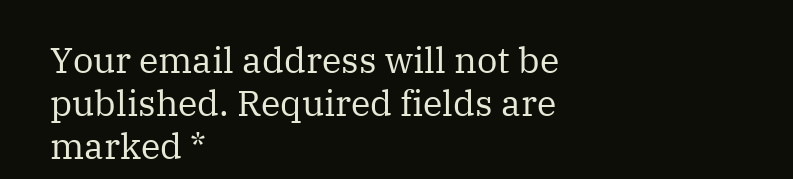Your email address will not be published. Required fields are marked *